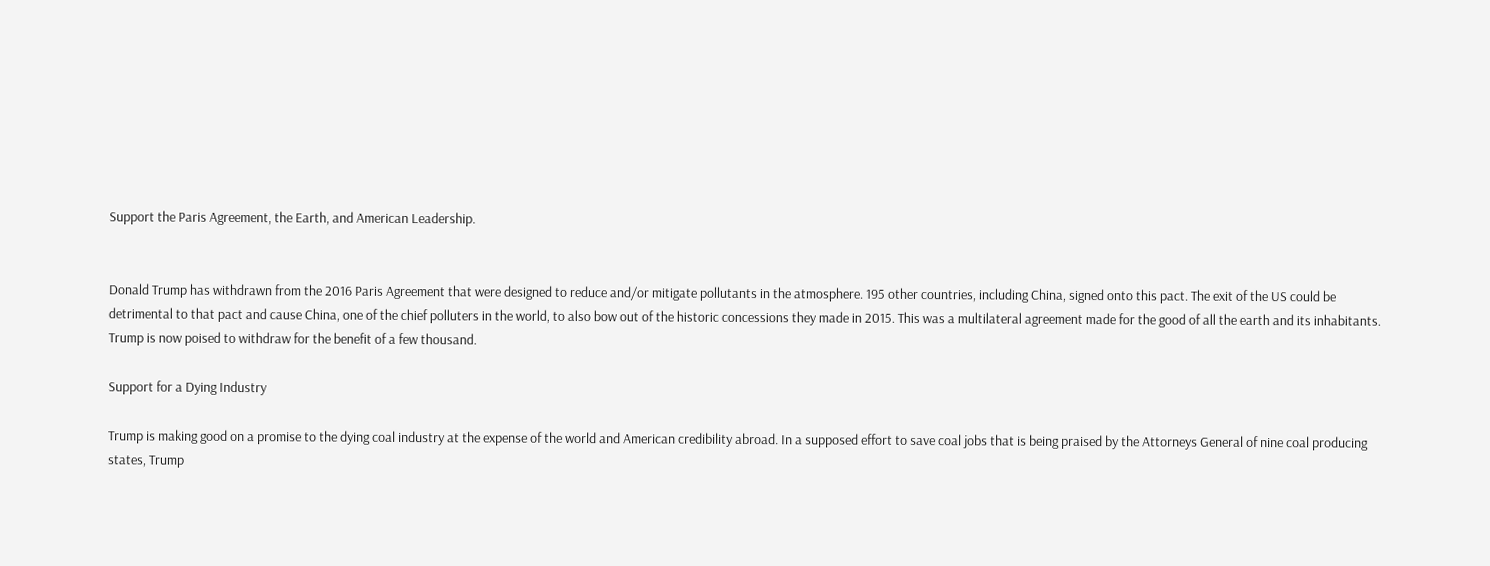Support the Paris Agreement, the Earth, and American Leadership.


Donald Trump has withdrawn from the 2016 Paris Agreement that were designed to reduce and/or mitigate pollutants in the atmosphere. 195 other countries, including China, signed onto this pact. The exit of the US could be detrimental to that pact and cause China, one of the chief polluters in the world, to also bow out of the historic concessions they made in 2015. This was a multilateral agreement made for the good of all the earth and its inhabitants. Trump is now poised to withdraw for the benefit of a few thousand.

Support for a Dying Industry

Trump is making good on a promise to the dying coal industry at the expense of the world and American credibility abroad. In a supposed effort to save coal jobs that is being praised by the Attorneys General of nine coal producing states, Trump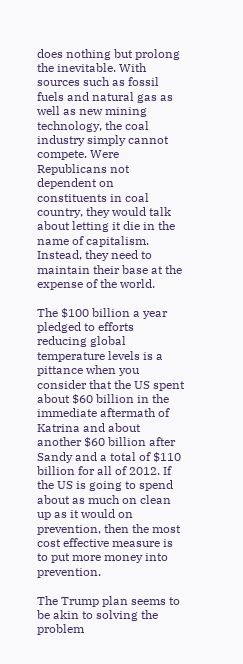does nothing but prolong the inevitable. With sources such as fossil fuels and natural gas as well as new mining technology, the coal industry simply cannot compete. Were Republicans not dependent on constituents in coal country, they would talk about letting it die in the name of capitalism. Instead, they need to maintain their base at the expense of the world.

The $100 billion a year pledged to efforts reducing global temperature levels is a pittance when you consider that the US spent about $60 billion in the immediate aftermath of Katrina and about another $60 billion after Sandy and a total of $110 billion for all of 2012. If the US is going to spend about as much on clean up as it would on prevention, then the most cost effective measure is to put more money into prevention.

The Trump plan seems to be akin to solving the problem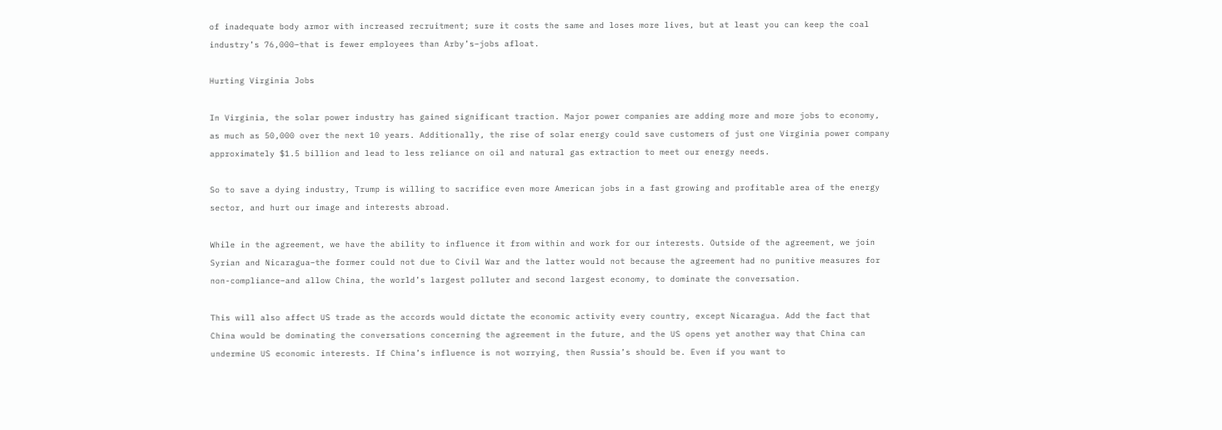of inadequate body armor with increased recruitment; sure it costs the same and loses more lives, but at least you can keep the coal industry’s 76,000–that is fewer employees than Arby’s–jobs afloat.

Hurting Virginia Jobs

In Virginia, the solar power industry has gained significant traction. Major power companies are adding more and more jobs to economy, as much as 50,000 over the next 10 years. Additionally, the rise of solar energy could save customers of just one Virginia power company approximately $1.5 billion and lead to less reliance on oil and natural gas extraction to meet our energy needs.

So to save a dying industry, Trump is willing to sacrifice even more American jobs in a fast growing and profitable area of the energy sector, and hurt our image and interests abroad.

While in the agreement, we have the ability to influence it from within and work for our interests. Outside of the agreement, we join Syrian and Nicaragua–the former could not due to Civil War and the latter would not because the agreement had no punitive measures for non-compliance–and allow China, the world’s largest polluter and second largest economy, to dominate the conversation.

This will also affect US trade as the accords would dictate the economic activity every country, except Nicaragua. Add the fact that China would be dominating the conversations concerning the agreement in the future, and the US opens yet another way that China can undermine US economic interests. If China’s influence is not worrying, then Russia’s should be. Even if you want to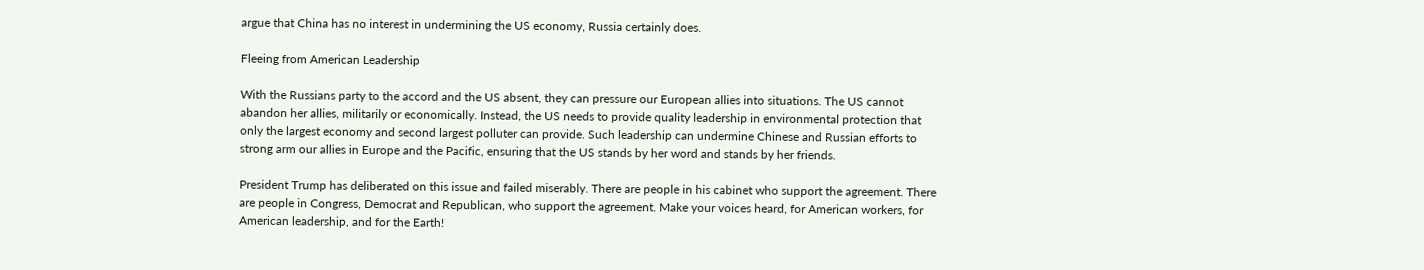argue that China has no interest in undermining the US economy, Russia certainly does.

Fleeing from American Leadership

With the Russians party to the accord and the US absent, they can pressure our European allies into situations. The US cannot abandon her allies, militarily or economically. Instead, the US needs to provide quality leadership in environmental protection that only the largest economy and second largest polluter can provide. Such leadership can undermine Chinese and Russian efforts to strong arm our allies in Europe and the Pacific, ensuring that the US stands by her word and stands by her friends.

President Trump has deliberated on this issue and failed miserably. There are people in his cabinet who support the agreement. There are people in Congress, Democrat and Republican, who support the agreement. Make your voices heard, for American workers, for American leadership, and for the Earth!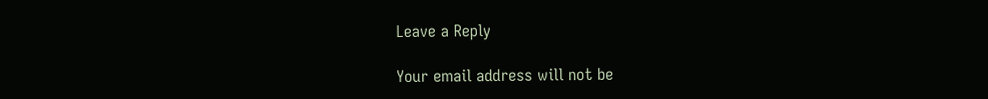Leave a Reply

Your email address will not be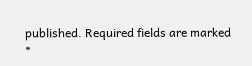published. Required fields are marked *